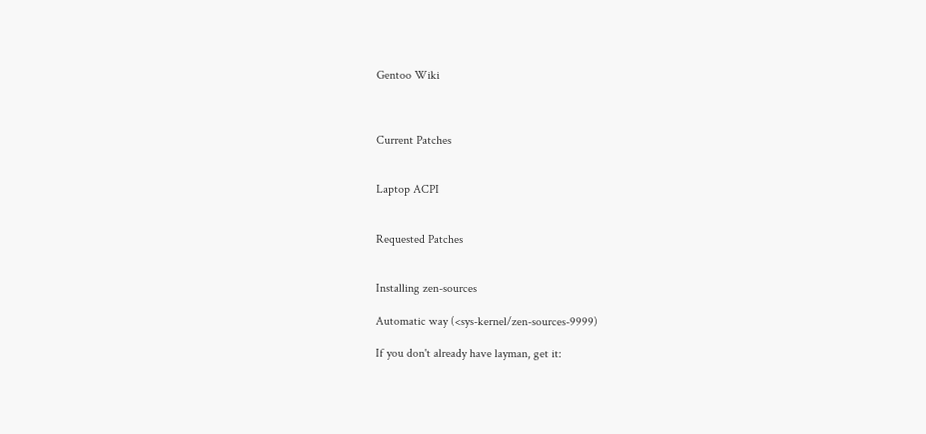Gentoo Wiki



Current Patches


Laptop ACPI


Requested Patches


Installing zen-sources

Automatic way (<sys-kernel/zen-sources-9999)

If you don't already have layman, get it: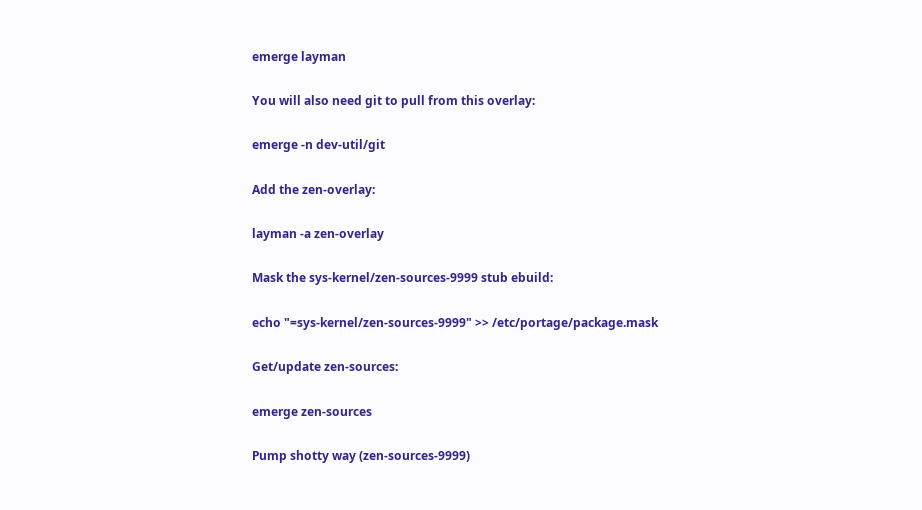emerge layman

You will also need git to pull from this overlay:

emerge -n dev-util/git

Add the zen-overlay:

layman -a zen-overlay

Mask the sys-kernel/zen-sources-9999 stub ebuild:

echo "=sys-kernel/zen-sources-9999" >> /etc/portage/package.mask

Get/update zen-sources:

emerge zen-sources

Pump shotty way (zen-sources-9999)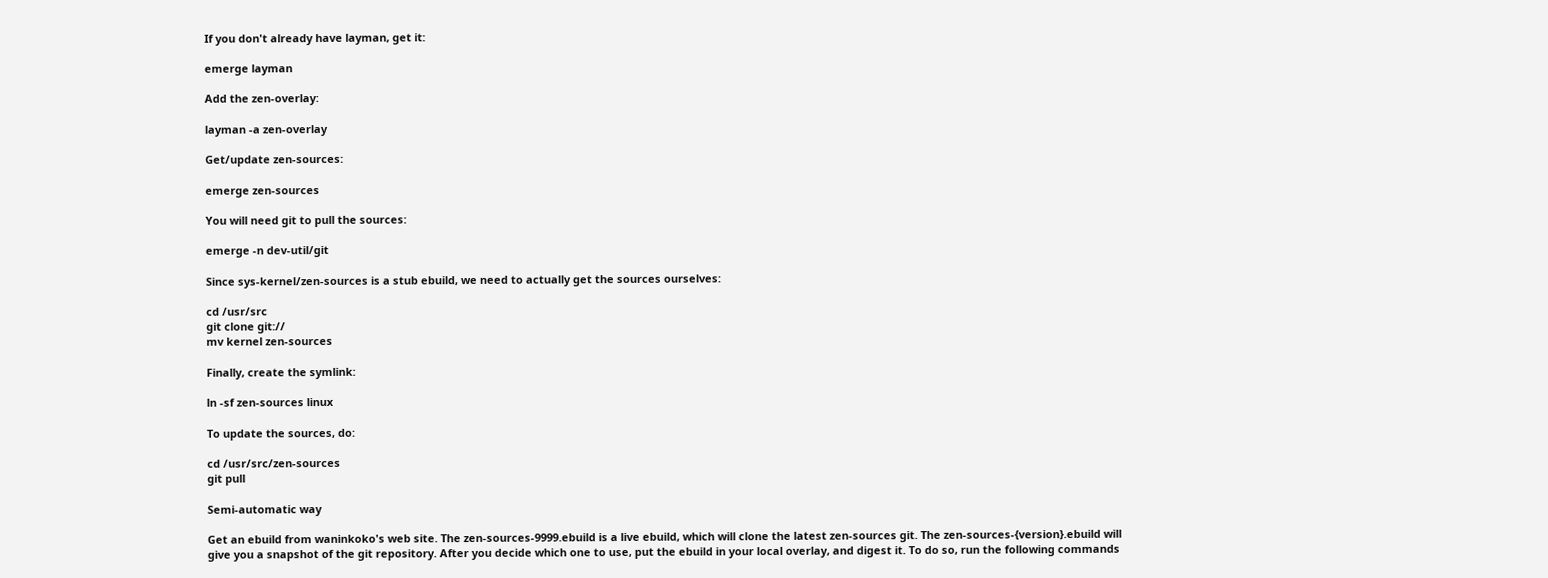If you don't already have layman, get it:

emerge layman

Add the zen-overlay:

layman -a zen-overlay

Get/update zen-sources:

emerge zen-sources

You will need git to pull the sources:

emerge -n dev-util/git

Since sys-kernel/zen-sources is a stub ebuild, we need to actually get the sources ourselves:

cd /usr/src
git clone git://
mv kernel zen-sources

Finally, create the symlink:

ln -sf zen-sources linux

To update the sources, do:

cd /usr/src/zen-sources
git pull

Semi-automatic way

Get an ebuild from waninkoko's web site. The zen-sources-9999.ebuild is a live ebuild, which will clone the latest zen-sources git. The zen-sources-{version}.ebuild will give you a snapshot of the git repository. After you decide which one to use, put the ebuild in your local overlay, and digest it. To do so, run the following commands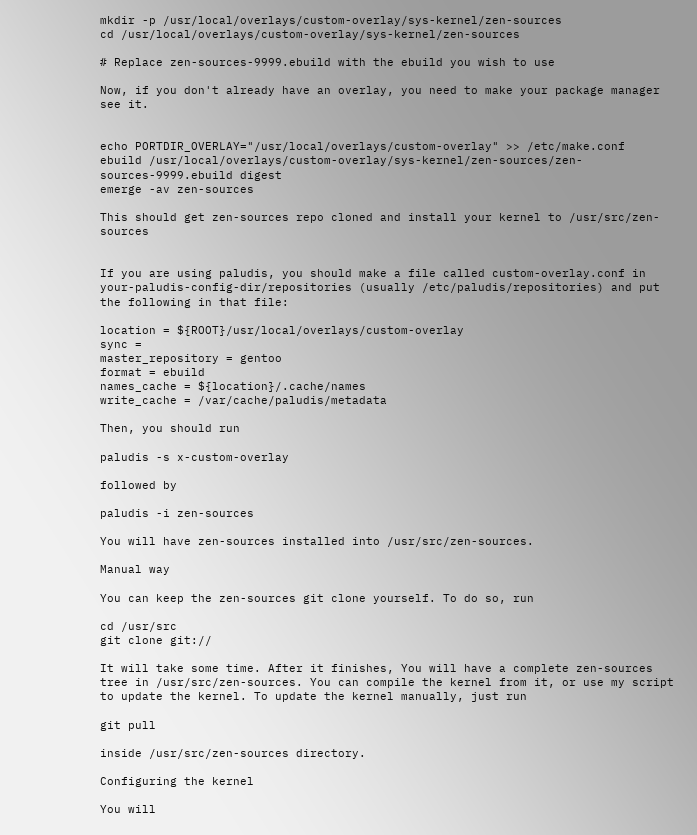mkdir -p /usr/local/overlays/custom-overlay/sys-kernel/zen-sources
cd /usr/local/overlays/custom-overlay/sys-kernel/zen-sources

# Replace zen-sources-9999.ebuild with the ebuild you wish to use

Now, if you don't already have an overlay, you need to make your package manager see it.


echo PORTDIR_OVERLAY="/usr/local/overlays/custom-overlay" >> /etc/make.conf
ebuild /usr/local/overlays/custom-overlay/sys-kernel/zen-sources/zen-sources-9999.ebuild digest
emerge -av zen-sources

This should get zen-sources repo cloned and install your kernel to /usr/src/zen-sources


If you are using paludis, you should make a file called custom-overlay.conf in your-paludis-config-dir/repositories (usually /etc/paludis/repositories) and put the following in that file:

location = ${ROOT}/usr/local/overlays/custom-overlay
sync =
master_repository = gentoo
format = ebuild
names_cache = ${location}/.cache/names
write_cache = /var/cache/paludis/metadata

Then, you should run

paludis -s x-custom-overlay

followed by

paludis -i zen-sources

You will have zen-sources installed into /usr/src/zen-sources.

Manual way

You can keep the zen-sources git clone yourself. To do so, run

cd /usr/src
git clone git://

It will take some time. After it finishes, You will have a complete zen-sources tree in /usr/src/zen-sources. You can compile the kernel from it, or use my script to update the kernel. To update the kernel manually, just run

git pull

inside /usr/src/zen-sources directory.

Configuring the kernel

You will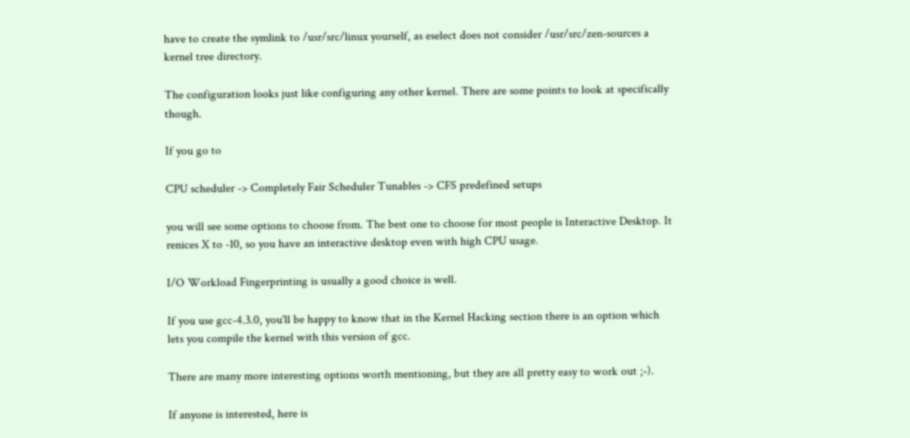have to create the symlink to /usr/src/linux yourself, as eselect does not consider /usr/src/zen-sources a kernel tree directory.

The configuration looks just like configuring any other kernel. There are some points to look at specifically though.

If you go to

CPU scheduler -> Completely Fair Scheduler Tunables -> CFS predefined setups

you will see some options to choose from. The best one to choose for most people is Interactive Desktop. It renices X to -10, so you have an interactive desktop even with high CPU usage.

I/O Workload Fingerprinting is usually a good choice is well.

If you use gcc-4.3.0, you'll be happy to know that in the Kernel Hacking section there is an option which lets you compile the kernel with this version of gcc.

There are many more interesting options worth mentioning, but they are all pretty easy to work out ;-).

If anyone is interested, here is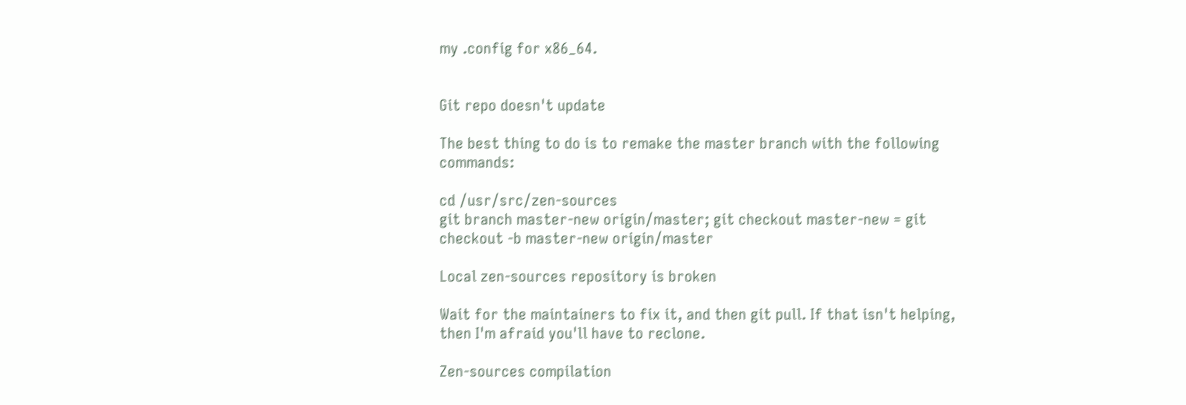my .config for x86_64.


Git repo doesn't update

The best thing to do is to remake the master branch with the following commands:

cd /usr/src/zen-sources
git branch master-new origin/master; git checkout master-new = git checkout -b master-new origin/master

Local zen-sources repository is broken

Wait for the maintainers to fix it, and then git pull. If that isn't helping, then I'm afraid you'll have to reclone.

Zen-sources compilation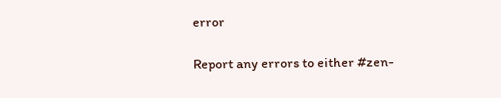error

Report any errors to either #zen-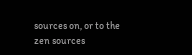sources on, or to the zen sources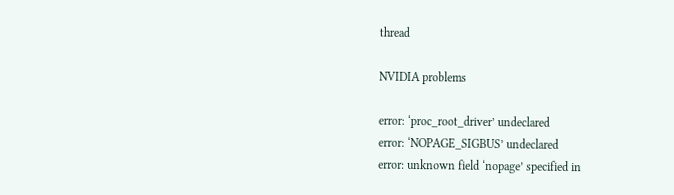thread

NVIDIA problems

error: ‘proc_root_driver’ undeclared
error: ‘NOPAGE_SIGBUS’ undeclared
error: unknown field ‘nopage’ specified in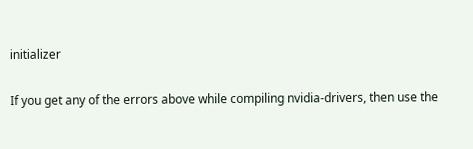initializer

If you get any of the errors above while compiling nvidia-drivers, then use the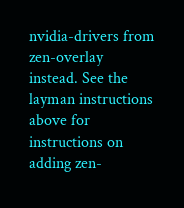nvidia-drivers from zen-overlay instead. See the layman instructions above for instructions on adding zen-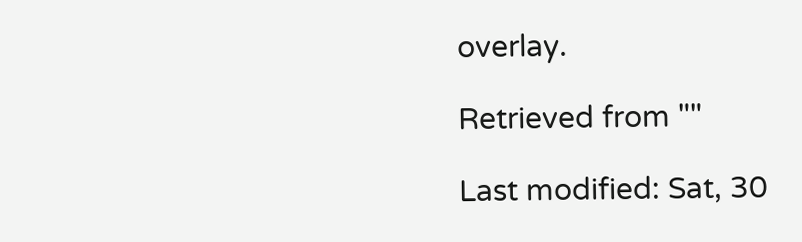overlay.

Retrieved from ""

Last modified: Sat, 30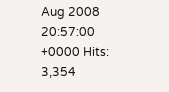Aug 2008 20:57:00 +0000 Hits: 3,354